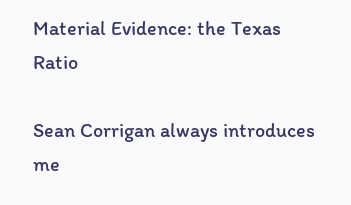Material Evidence: the Texas Ratio

Sean Corrigan always introduces me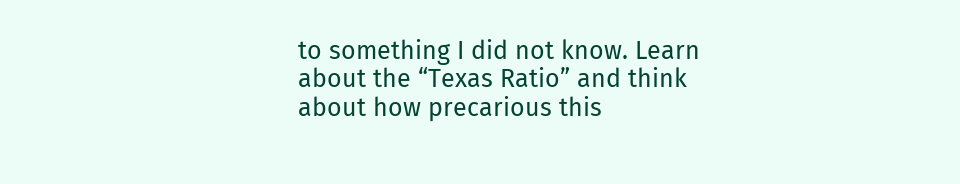to something I did not know. Learn about the “Texas Ratio” and think about how precarious this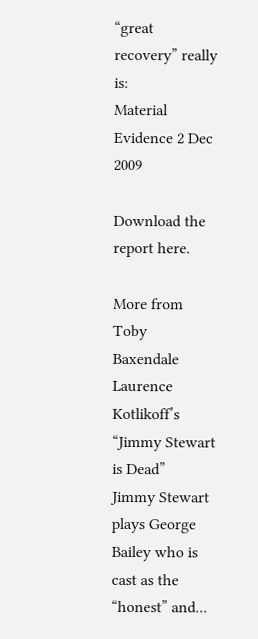“great recovery” really is:
Material Evidence 2 Dec 2009

Download the report here.

More from Toby Baxendale
Laurence Kotlikoff’s “Jimmy Stewart is Dead”
Jimmy Stewart plays George Bailey who is cast as the “honest” and...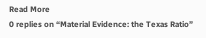Read More
0 replies on “Material Evidence: the Texas Ratio”